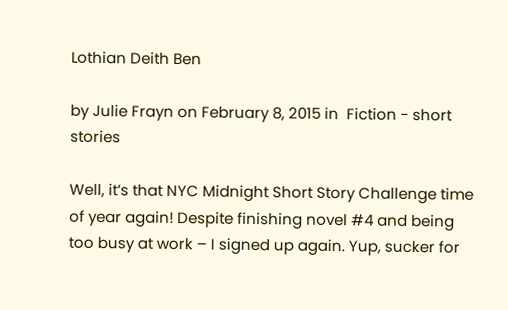Lothian Deith Ben

by Julie Frayn on February 8, 2015 in  Fiction - short stories

Well, it’s that NYC Midnight Short Story Challenge time of year again! Despite finishing novel #4 and being too busy at work – I signed up again. Yup, sucker for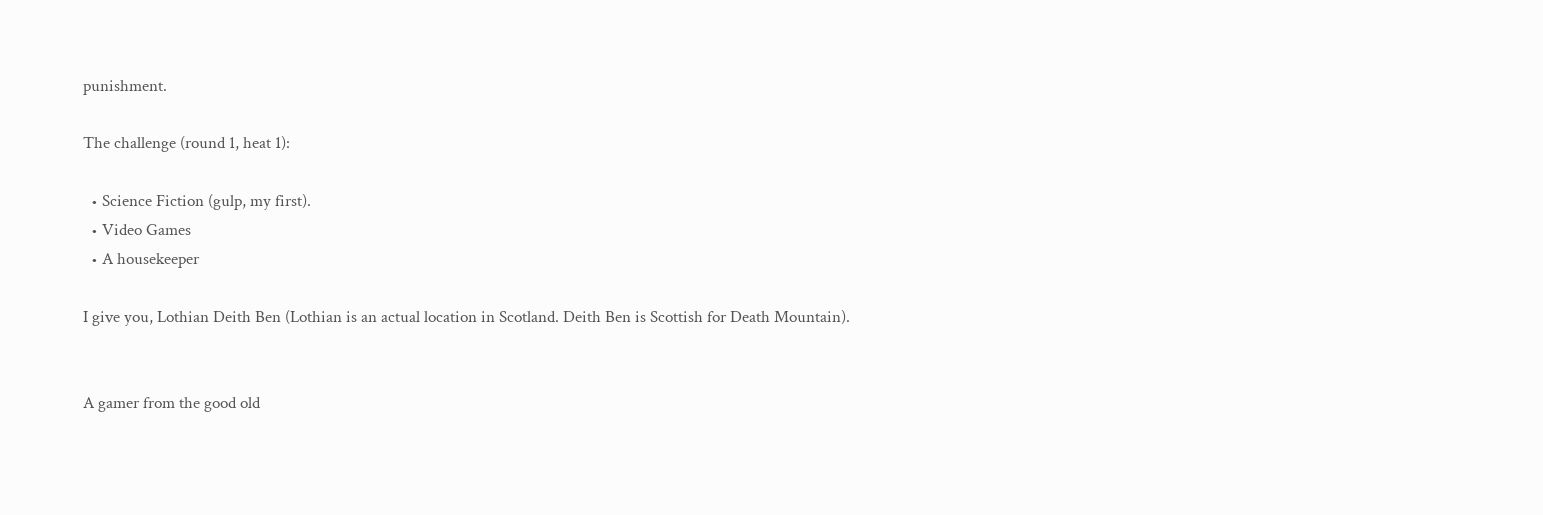punishment.

The challenge (round 1, heat 1):

  • Science Fiction (gulp, my first).
  • Video Games
  • A housekeeper

I give you, Lothian Deith Ben (Lothian is an actual location in Scotland. Deith Ben is Scottish for Death Mountain).


A gamer from the good old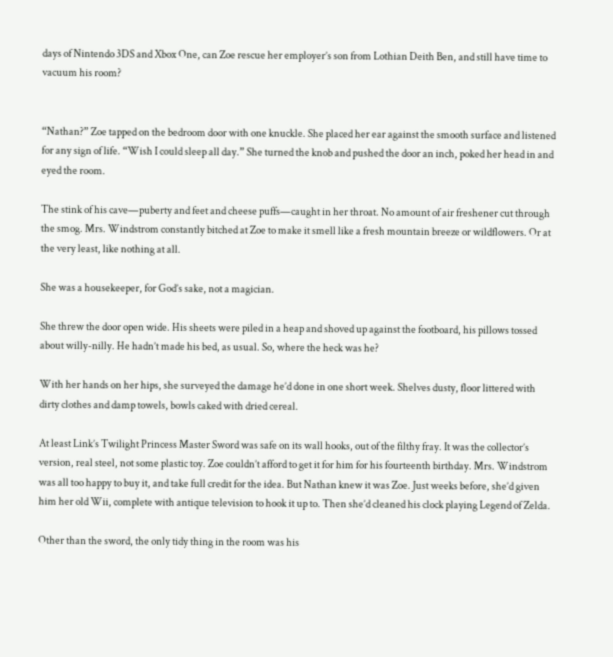days of Nintendo 3DS and Xbox One, can Zoe rescue her employer’s son from Lothian Deith Ben, and still have time to vacuum his room?


“Nathan?” Zoe tapped on the bedroom door with one knuckle. She placed her ear against the smooth surface and listened for any sign of life. “Wish I could sleep all day.” She turned the knob and pushed the door an inch, poked her head in and eyed the room.

The stink of his cave—puberty and feet and cheese puffs—caught in her throat. No amount of air freshener cut through the smog. Mrs. Windstrom constantly bitched at Zoe to make it smell like a fresh mountain breeze or wildflowers. Or at the very least, like nothing at all.

She was a housekeeper, for God’s sake, not a magician.

She threw the door open wide. His sheets were piled in a heap and shoved up against the footboard, his pillows tossed about willy-nilly. He hadn’t made his bed, as usual. So, where the heck was he?

With her hands on her hips, she surveyed the damage he’d done in one short week. Shelves dusty, floor littered with dirty clothes and damp towels, bowls caked with dried cereal.

At least Link’s Twilight Princess Master Sword was safe on its wall hooks, out of the filthy fray. It was the collector’s version, real steel, not some plastic toy. Zoe couldn’t afford to get it for him for his fourteenth birthday. Mrs. Windstrom was all too happy to buy it, and take full credit for the idea. But Nathan knew it was Zoe. Just weeks before, she’d given him her old Wii, complete with antique television to hook it up to. Then she’d cleaned his clock playing Legend of Zelda.

Other than the sword, the only tidy thing in the room was his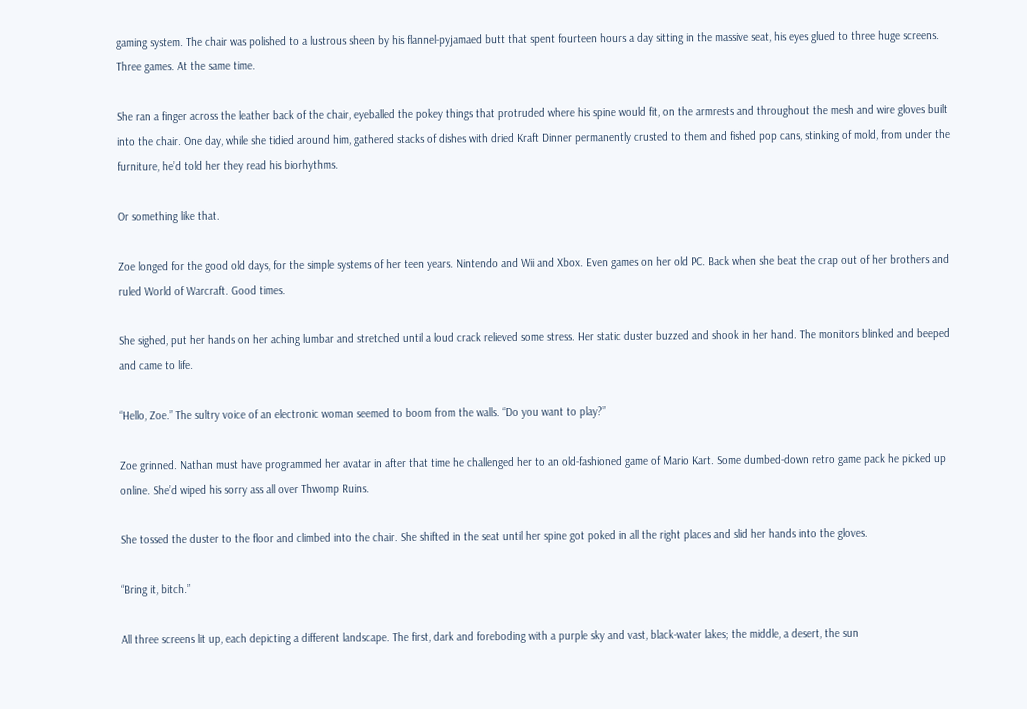gaming system. The chair was polished to a lustrous sheen by his flannel-pyjamaed butt that spent fourteen hours a day sitting in the massive seat, his eyes glued to three huge screens. Three games. At the same time.

She ran a finger across the leather back of the chair, eyeballed the pokey things that protruded where his spine would fit, on the armrests and throughout the mesh and wire gloves built into the chair. One day, while she tidied around him, gathered stacks of dishes with dried Kraft Dinner permanently crusted to them and fished pop cans, stinking of mold, from under the furniture, he’d told her they read his biorhythms.

Or something like that.

Zoe longed for the good old days, for the simple systems of her teen years. Nintendo and Wii and Xbox. Even games on her old PC. Back when she beat the crap out of her brothers and ruled World of Warcraft. Good times.

She sighed, put her hands on her aching lumbar and stretched until a loud crack relieved some stress. Her static duster buzzed and shook in her hand. The monitors blinked and beeped and came to life.

“Hello, Zoe.” The sultry voice of an electronic woman seemed to boom from the walls. “Do you want to play?”

Zoe grinned. Nathan must have programmed her avatar in after that time he challenged her to an old-fashioned game of Mario Kart. Some dumbed-down retro game pack he picked up online. She’d wiped his sorry ass all over Thwomp Ruins.

She tossed the duster to the floor and climbed into the chair. She shifted in the seat until her spine got poked in all the right places and slid her hands into the gloves.

“Bring it, bitch.”

All three screens lit up, each depicting a different landscape. The first, dark and foreboding with a purple sky and vast, black-water lakes; the middle, a desert, the sun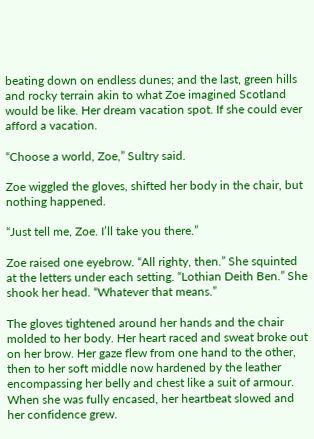beating down on endless dunes; and the last, green hills and rocky terrain akin to what Zoe imagined Scotland would be like. Her dream vacation spot. If she could ever afford a vacation.

“Choose a world, Zoe,” Sultry said.

Zoe wiggled the gloves, shifted her body in the chair, but nothing happened.

“Just tell me, Zoe. I’ll take you there.”

Zoe raised one eyebrow. “All righty, then.” She squinted at the letters under each setting. “Lothian Deith Ben.” She shook her head. “Whatever that means.”

The gloves tightened around her hands and the chair molded to her body. Her heart raced and sweat broke out on her brow. Her gaze flew from one hand to the other, then to her soft middle now hardened by the leather encompassing her belly and chest like a suit of armour. When she was fully encased, her heartbeat slowed and her confidence grew.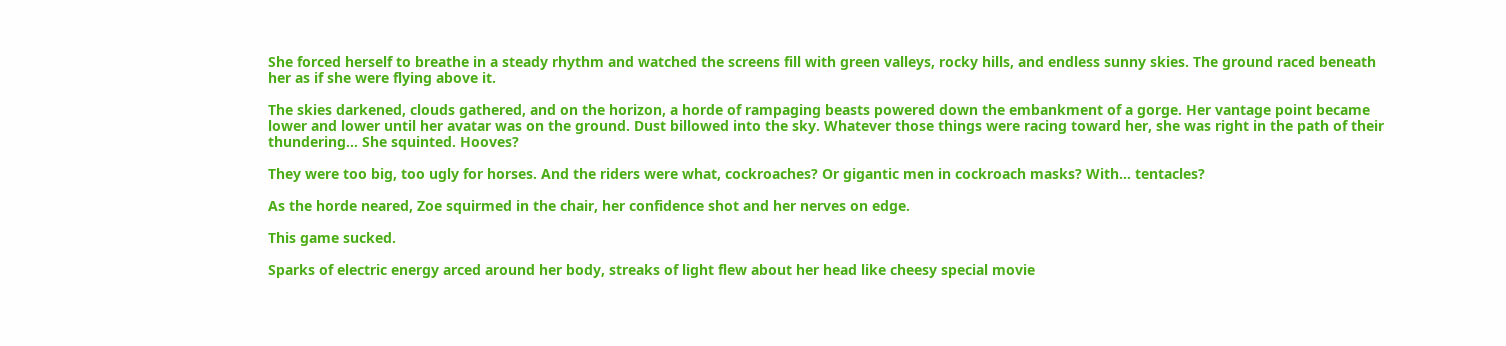She forced herself to breathe in a steady rhythm and watched the screens fill with green valleys, rocky hills, and endless sunny skies. The ground raced beneath her as if she were flying above it.

The skies darkened, clouds gathered, and on the horizon, a horde of rampaging beasts powered down the embankment of a gorge. Her vantage point became lower and lower until her avatar was on the ground. Dust billowed into the sky. Whatever those things were racing toward her, she was right in the path of their thundering… She squinted. Hooves?

They were too big, too ugly for horses. And the riders were what, cockroaches? Or gigantic men in cockroach masks? With… tentacles?

As the horde neared, Zoe squirmed in the chair, her confidence shot and her nerves on edge.

This game sucked.

Sparks of electric energy arced around her body, streaks of light flew about her head like cheesy special movie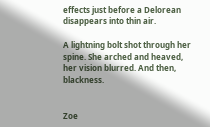effects just before a Delorean disappears into thin air.

A lightning bolt shot through her spine. She arched and heaved, her vision blurred. And then, blackness.


Zoe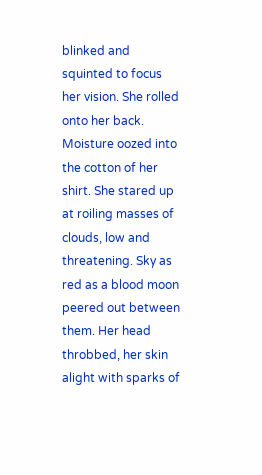blinked and squinted to focus her vision. She rolled onto her back. Moisture oozed into the cotton of her shirt. She stared up at roiling masses of clouds, low and threatening. Sky as red as a blood moon peered out between them. Her head throbbed, her skin alight with sparks of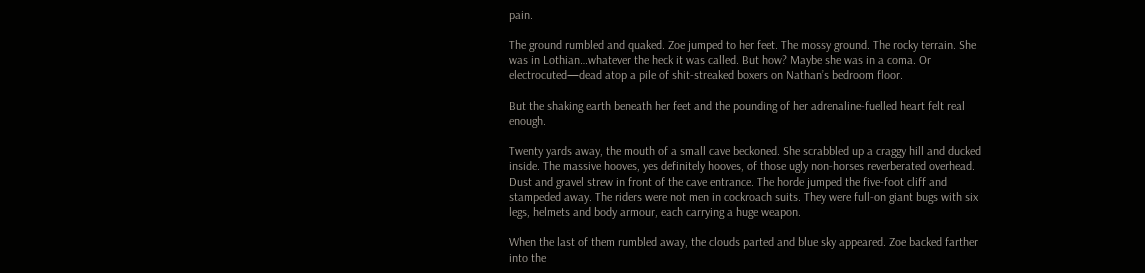pain.

The ground rumbled and quaked. Zoe jumped to her feet. The mossy ground. The rocky terrain. She was in Lothian…whatever the heck it was called. But how? Maybe she was in a coma. Or electrocuted—dead atop a pile of shit-streaked boxers on Nathan’s bedroom floor.

But the shaking earth beneath her feet and the pounding of her adrenaline-fuelled heart felt real enough.

Twenty yards away, the mouth of a small cave beckoned. She scrabbled up a craggy hill and ducked inside. The massive hooves, yes definitely hooves, of those ugly non-horses reverberated overhead. Dust and gravel strew in front of the cave entrance. The horde jumped the five-foot cliff and stampeded away. The riders were not men in cockroach suits. They were full-on giant bugs with six legs, helmets and body armour, each carrying a huge weapon.

When the last of them rumbled away, the clouds parted and blue sky appeared. Zoe backed farther into the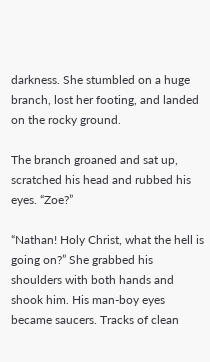darkness. She stumbled on a huge branch, lost her footing, and landed on the rocky ground.

The branch groaned and sat up, scratched his head and rubbed his eyes. “Zoe?”

“Nathan! Holy Christ, what the hell is going on?” She grabbed his shoulders with both hands and shook him. His man-boy eyes became saucers. Tracks of clean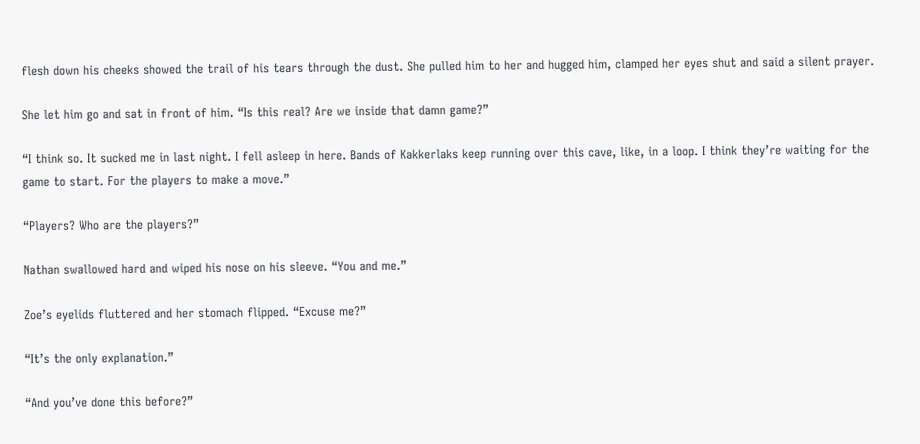flesh down his cheeks showed the trail of his tears through the dust. She pulled him to her and hugged him, clamped her eyes shut and said a silent prayer.

She let him go and sat in front of him. “Is this real? Are we inside that damn game?”

“I think so. It sucked me in last night. I fell asleep in here. Bands of Kakkerlaks keep running over this cave, like, in a loop. I think they’re waiting for the game to start. For the players to make a move.”

“Players? Who are the players?”

Nathan swallowed hard and wiped his nose on his sleeve. “You and me.”

Zoe’s eyelids fluttered and her stomach flipped. “Excuse me?”

“It’s the only explanation.”

“And you’ve done this before?”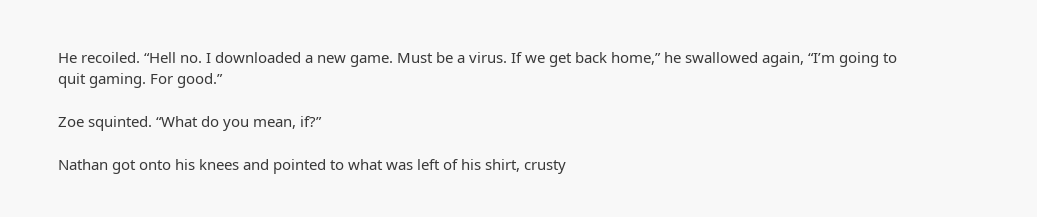He recoiled. “Hell no. I downloaded a new game. Must be a virus. If we get back home,” he swallowed again, “I’m going to quit gaming. For good.”

Zoe squinted. “What do you mean, if?”

Nathan got onto his knees and pointed to what was left of his shirt, crusty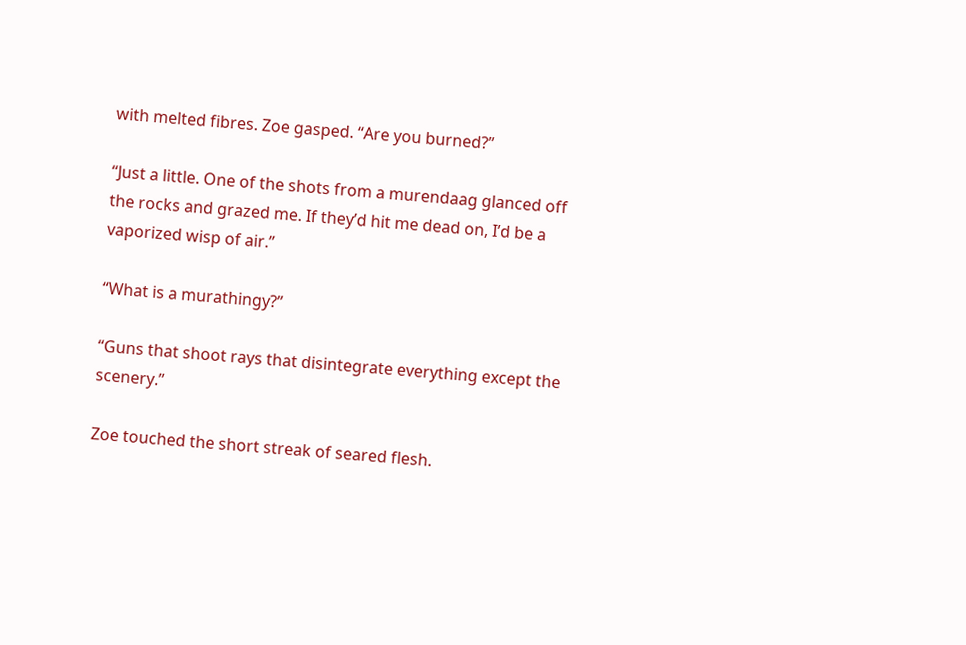with melted fibres. Zoe gasped. “Are you burned?”

“Just a little. One of the shots from a murendaag glanced off the rocks and grazed me. If they’d hit me dead on, I’d be a vaporized wisp of air.”

“What is a murathingy?”

“Guns that shoot rays that disintegrate everything except the scenery.”

Zoe touched the short streak of seared flesh.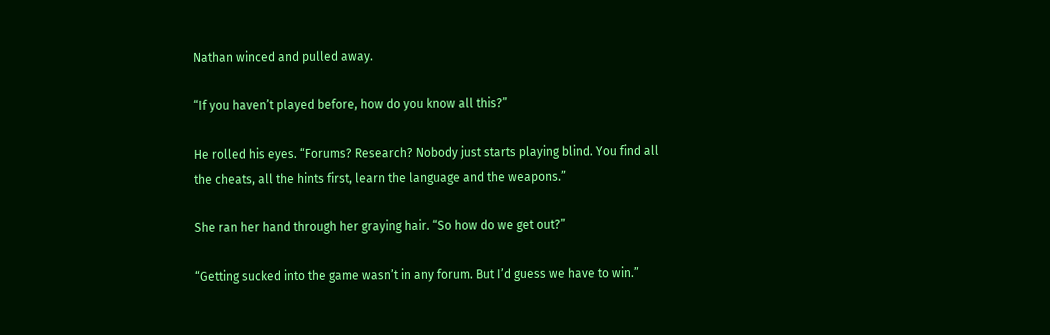Nathan winced and pulled away.

“If you haven’t played before, how do you know all this?”

He rolled his eyes. “Forums? Research? Nobody just starts playing blind. You find all the cheats, all the hints first, learn the language and the weapons.”

She ran her hand through her graying hair. “So how do we get out?”

“Getting sucked into the game wasn’t in any forum. But I’d guess we have to win.”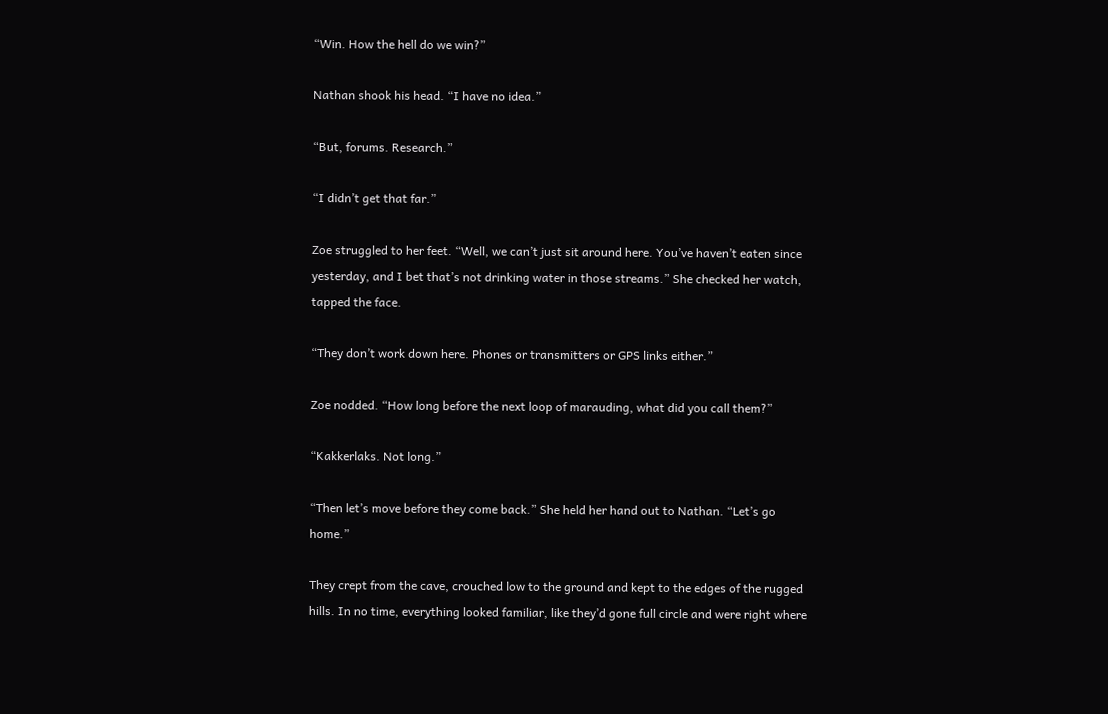“Win. How the hell do we win?”

Nathan shook his head. “I have no idea.”

“But, forums. Research.”

“I didn’t get that far.”

Zoe struggled to her feet. “Well, we can’t just sit around here. You’ve haven’t eaten since yesterday, and I bet that’s not drinking water in those streams.” She checked her watch, tapped the face.

“They don’t work down here. Phones or transmitters or GPS links either.”

Zoe nodded. “How long before the next loop of marauding, what did you call them?”

“Kakkerlaks. Not long.”

“Then let’s move before they come back.” She held her hand out to Nathan. “Let’s go home.”

They crept from the cave, crouched low to the ground and kept to the edges of the rugged hills. In no time, everything looked familiar, like they’d gone full circle and were right where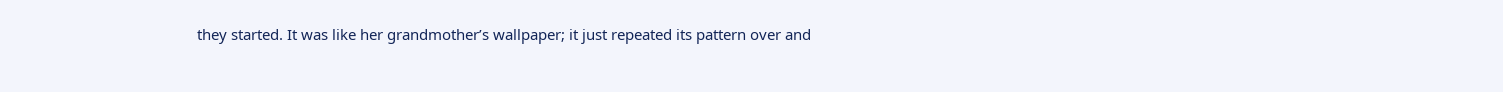they started. It was like her grandmother’s wallpaper; it just repeated its pattern over and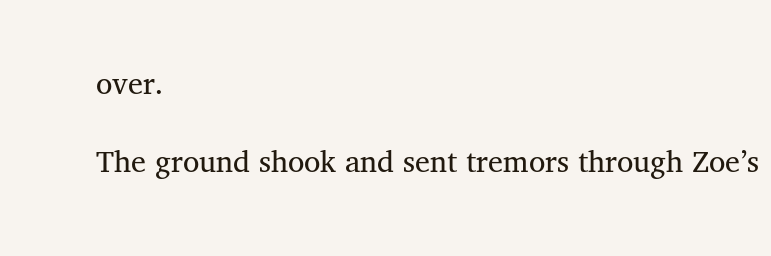over.

The ground shook and sent tremors through Zoe’s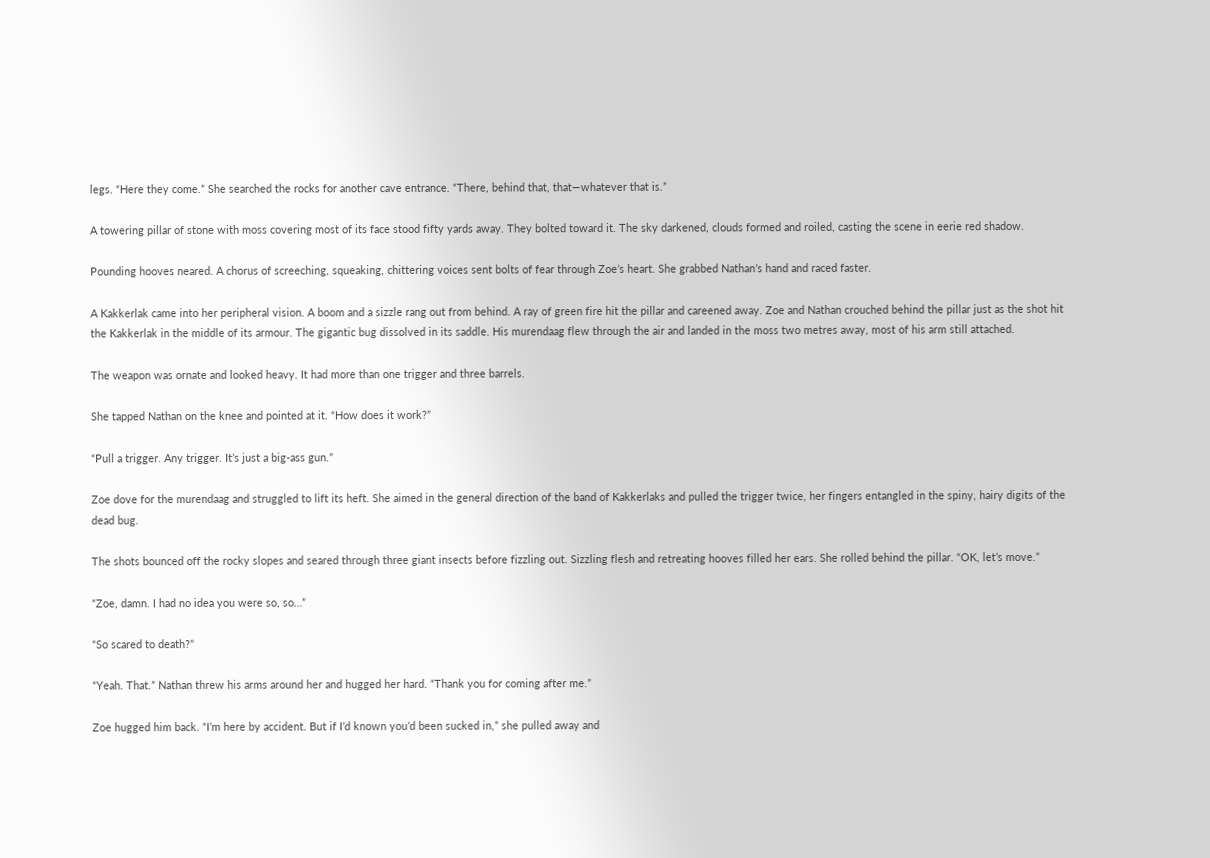legs. “Here they come.” She searched the rocks for another cave entrance. “There, behind that, that—whatever that is.”

A towering pillar of stone with moss covering most of its face stood fifty yards away. They bolted toward it. The sky darkened, clouds formed and roiled, casting the scene in eerie red shadow.

Pounding hooves neared. A chorus of screeching, squeaking, chittering voices sent bolts of fear through Zoe’s heart. She grabbed Nathan’s hand and raced faster.

A Kakkerlak came into her peripheral vision. A boom and a sizzle rang out from behind. A ray of green fire hit the pillar and careened away. Zoe and Nathan crouched behind the pillar just as the shot hit the Kakkerlak in the middle of its armour. The gigantic bug dissolved in its saddle. His murendaag flew through the air and landed in the moss two metres away, most of his arm still attached.

The weapon was ornate and looked heavy. It had more than one trigger and three barrels.

She tapped Nathan on the knee and pointed at it. “How does it work?”

“Pull a trigger. Any trigger. It’s just a big-ass gun.”

Zoe dove for the murendaag and struggled to lift its heft. She aimed in the general direction of the band of Kakkerlaks and pulled the trigger twice, her fingers entangled in the spiny, hairy digits of the dead bug.

The shots bounced off the rocky slopes and seared through three giant insects before fizzling out. Sizzling flesh and retreating hooves filled her ears. She rolled behind the pillar. “OK, let’s move.”

“Zoe, damn. I had no idea you were so, so…”

“So scared to death?”

“Yeah. That.” Nathan threw his arms around her and hugged her hard. “Thank you for coming after me.”

Zoe hugged him back. “I’m here by accident. But if I’d known you’d been sucked in,” she pulled away and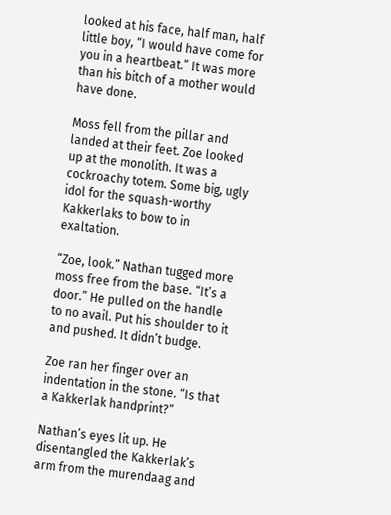looked at his face, half man, half little boy, “I would have come for you in a heartbeat.” It was more than his bitch of a mother would have done.

Moss fell from the pillar and landed at their feet. Zoe looked up at the monolith. It was a cockroachy totem. Some big, ugly idol for the squash-worthy Kakkerlaks to bow to in exaltation.

“Zoe, look.” Nathan tugged more moss free from the base. “It’s a door.” He pulled on the handle to no avail. Put his shoulder to it and pushed. It didn’t budge.

Zoe ran her finger over an indentation in the stone. “Is that a Kakkerlak handprint?”

Nathan’s eyes lit up. He disentangled the Kakkerlak’s arm from the murendaag and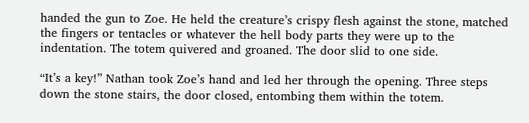handed the gun to Zoe. He held the creature’s crispy flesh against the stone, matched the fingers or tentacles or whatever the hell body parts they were up to the indentation. The totem quivered and groaned. The door slid to one side.

“It’s a key!” Nathan took Zoe’s hand and led her through the opening. Three steps down the stone stairs, the door closed, entombing them within the totem.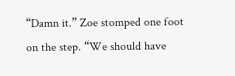“Damn it.” Zoe stomped one foot on the step. “We should have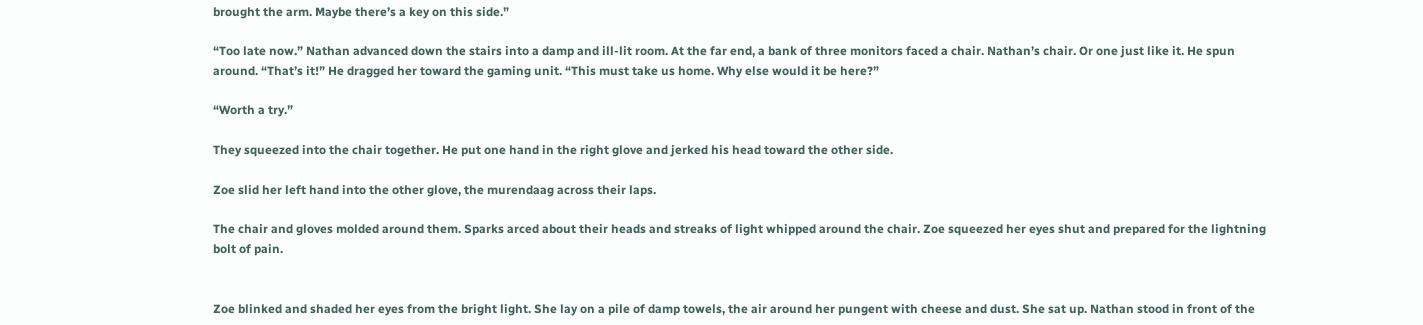brought the arm. Maybe there’s a key on this side.”

“Too late now.” Nathan advanced down the stairs into a damp and ill-lit room. At the far end, a bank of three monitors faced a chair. Nathan’s chair. Or one just like it. He spun around. “That’s it!” He dragged her toward the gaming unit. “This must take us home. Why else would it be here?”

“Worth a try.”

They squeezed into the chair together. He put one hand in the right glove and jerked his head toward the other side.

Zoe slid her left hand into the other glove, the murendaag across their laps.

The chair and gloves molded around them. Sparks arced about their heads and streaks of light whipped around the chair. Zoe squeezed her eyes shut and prepared for the lightning bolt of pain.


Zoe blinked and shaded her eyes from the bright light. She lay on a pile of damp towels, the air around her pungent with cheese and dust. She sat up. Nathan stood in front of the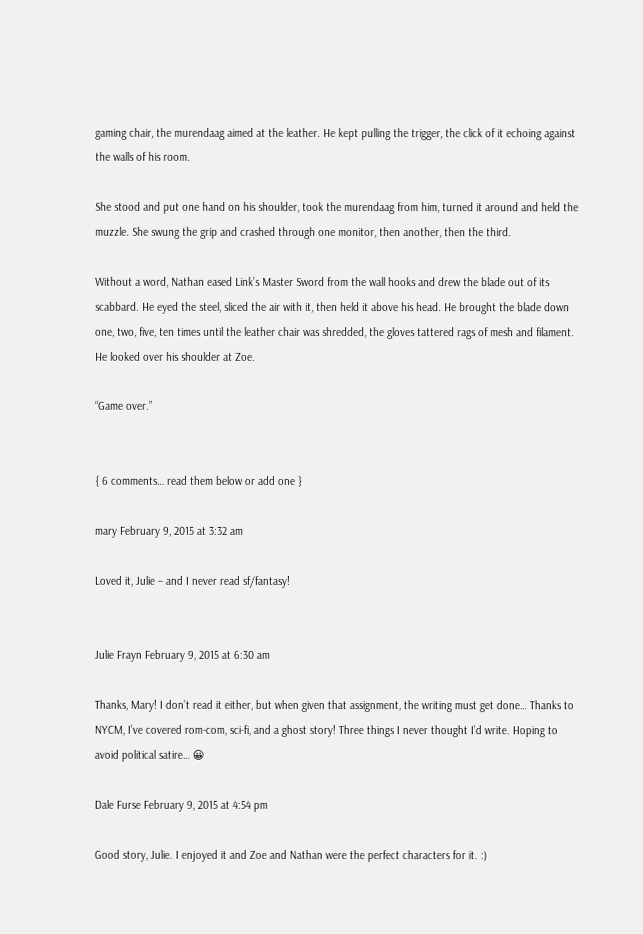gaming chair, the murendaag aimed at the leather. He kept pulling the trigger, the click of it echoing against the walls of his room.

She stood and put one hand on his shoulder, took the murendaag from him, turned it around and held the muzzle. She swung the grip and crashed through one monitor, then another, then the third.

Without a word, Nathan eased Link’s Master Sword from the wall hooks and drew the blade out of its scabbard. He eyed the steel, sliced the air with it, then held it above his head. He brought the blade down one, two, five, ten times until the leather chair was shredded, the gloves tattered rags of mesh and filament. He looked over his shoulder at Zoe.

“Game over.”


{ 6 comments… read them below or add one }

mary February 9, 2015 at 3:32 am

Loved it, Julie – and I never read sf/fantasy!


Julie Frayn February 9, 2015 at 6:30 am

Thanks, Mary! I don’t read it either, but when given that assignment, the writing must get done… Thanks to NYCM, I’ve covered rom-com, sci-fi, and a ghost story! Three things I never thought I’d write. Hoping to avoid political satire… 😀

Dale Furse February 9, 2015 at 4:54 pm

Good story, Julie. I enjoyed it and Zoe and Nathan were the perfect characters for it. :)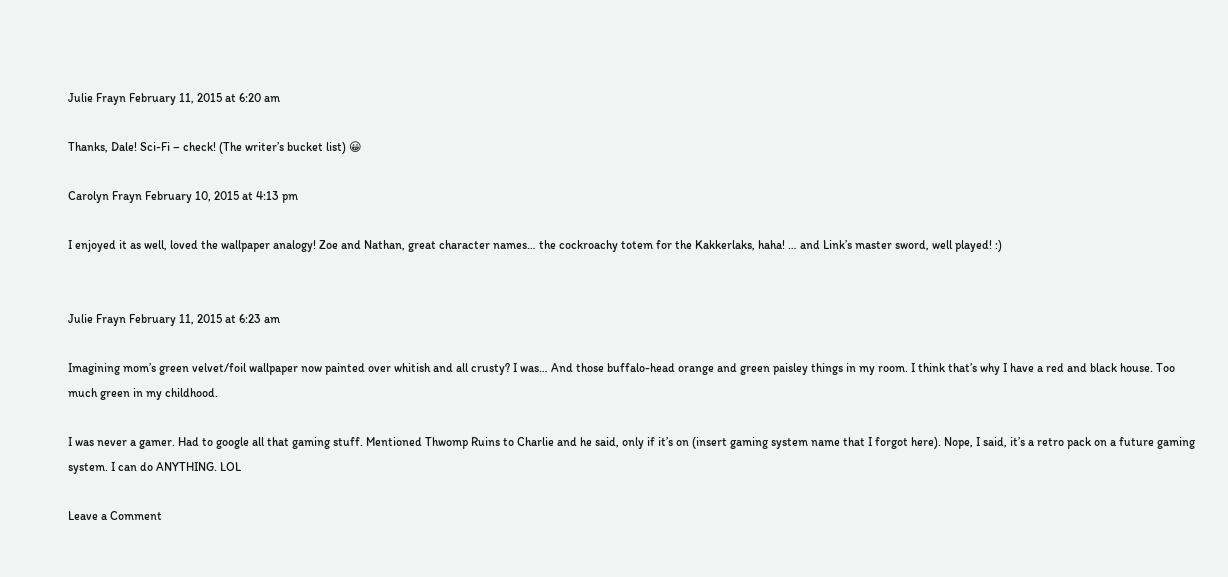Julie Frayn February 11, 2015 at 6:20 am

Thanks, Dale! Sci-Fi – check! (The writer’s bucket list) 😀

Carolyn Frayn February 10, 2015 at 4:13 pm

I enjoyed it as well, loved the wallpaper analogy! Zoe and Nathan, great character names… the cockroachy totem for the Kakkerlaks, haha! … and Link’s master sword, well played! :)


Julie Frayn February 11, 2015 at 6:23 am

Imagining mom’s green velvet/foil wallpaper now painted over whitish and all crusty? I was… And those buffalo-head orange and green paisley things in my room. I think that’s why I have a red and black house. Too much green in my childhood.

I was never a gamer. Had to google all that gaming stuff. Mentioned Thwomp Ruins to Charlie and he said, only if it’s on (insert gaming system name that I forgot here). Nope, I said, it’s a retro pack on a future gaming system. I can do ANYTHING. LOL

Leave a Comment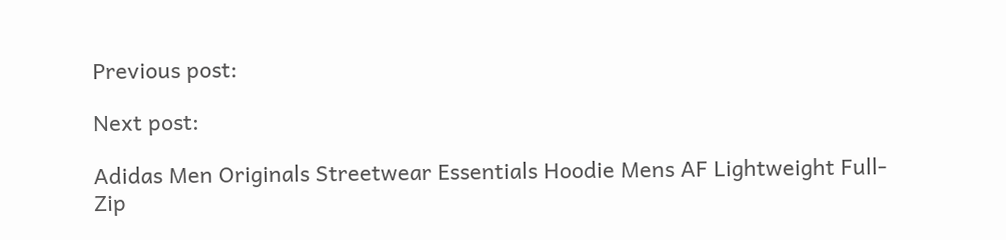Previous post:

Next post:

Adidas Men Originals Streetwear Essentials Hoodie Mens AF Lightweight Full-Zip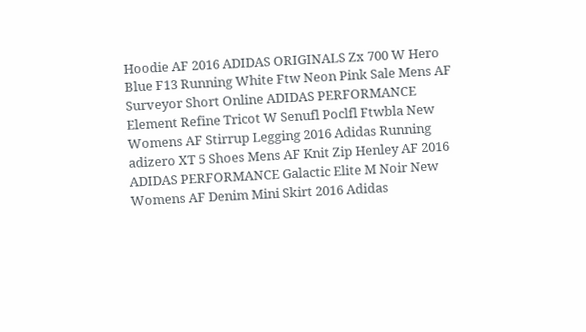Hoodie AF 2016 ADIDAS ORIGINALS Zx 700 W Hero Blue F13 Running White Ftw Neon Pink Sale Mens AF Surveyor Short Online ADIDAS PERFORMANCE Element Refine Tricot W Senufl Poclfl Ftwbla New Womens AF Stirrup Legging 2016 Adidas Running adizero XT 5 Shoes Mens AF Knit Zip Henley AF 2016 ADIDAS PERFORMANCE Galactic Elite M Noir New Womens AF Denim Mini Skirt 2016 Adidas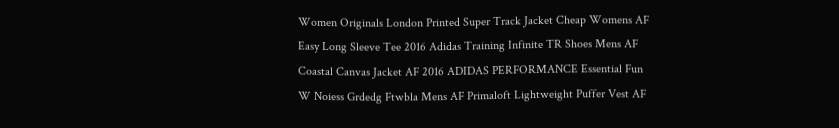Women Originals London Printed Super Track Jacket Cheap Womens AF Easy Long Sleeve Tee 2016 Adidas Training Infinite TR Shoes Mens AF Coastal Canvas Jacket AF 2016 ADIDAS PERFORMANCE Essential Fun W Noiess Grdedg Ftwbla Mens AF Primaloft Lightweight Puffer Vest AF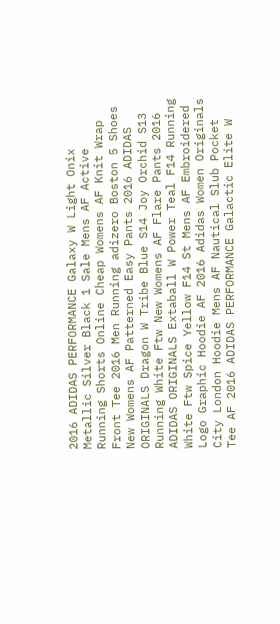2016 ADIDAS PERFORMANCE Galaxy W Light Onix Metallic Silver Black 1 Sale Mens AF Active Running Shorts Online Cheap Womens AF Knit Wrap Front Tee 2016 Men Running adizero Boston 5 Shoes New Womens AF Patterned Easy Pants 2016 ADIDAS ORIGINALS Dragon W Tribe Blue S14 Joy Orchid S13 Running White Ftw New Womens AF Flare Pants 2016 ADIDAS ORIGINALS Extaball W Power Teal F14 Running White Ftw Spice Yellow F14 St Mens AF Embroidered Logo Graphic Hoodie AF 2016 Adidas Women Originals City London Hoodie Mens AF Nautical Slub Pocket Tee AF 2016 ADIDAS PERFORMANCE Galactic Elite W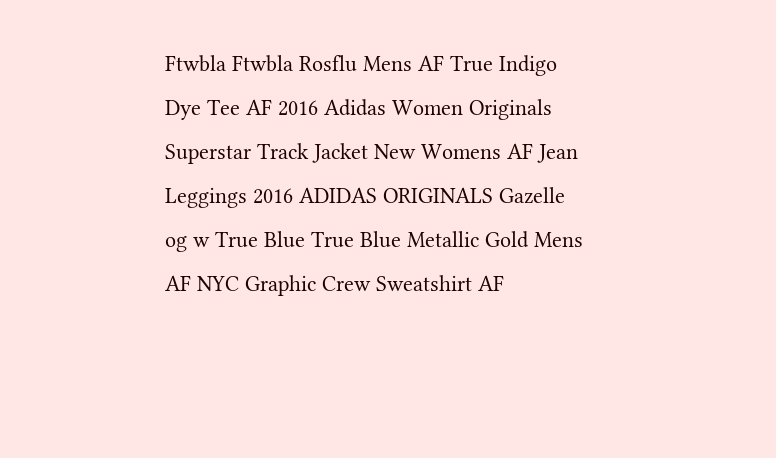Ftwbla Ftwbla Rosflu Mens AF True Indigo Dye Tee AF 2016 Adidas Women Originals Superstar Track Jacket New Womens AF Jean Leggings 2016 ADIDAS ORIGINALS Gazelle og w True Blue True Blue Metallic Gold Mens AF NYC Graphic Crew Sweatshirt AF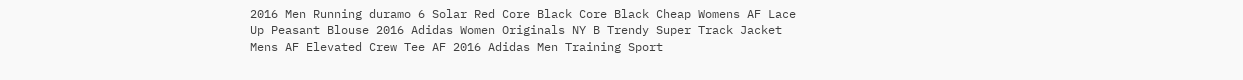2016 Men Running duramo 6 Solar Red Core Black Core Black Cheap Womens AF Lace Up Peasant Blouse 2016 Adidas Women Originals NY B Trendy Super Track Jacket Mens AF Elevated Crew Tee AF 2016 Adidas Men Training Sport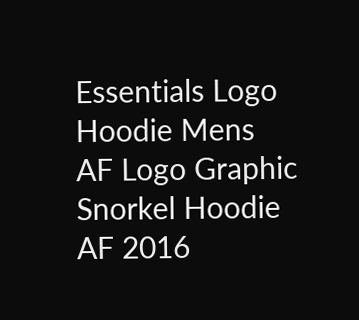Essentials Logo Hoodie Mens AF Logo Graphic Snorkel Hoodie AF 2016